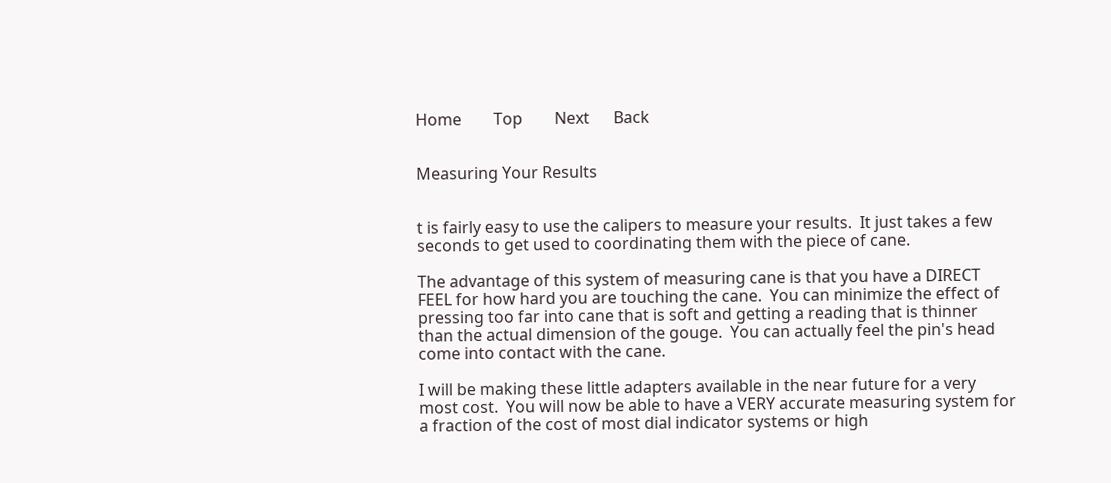Home        Top        Next      Back


Measuring Your Results


t is fairly easy to use the calipers to measure your results.  It just takes a few seconds to get used to coordinating them with the piece of cane.

The advantage of this system of measuring cane is that you have a DIRECT FEEL for how hard you are touching the cane.  You can minimize the effect of pressing too far into cane that is soft and getting a reading that is thinner than the actual dimension of the gouge.  You can actually feel the pin's head come into contact with the cane.

I will be making these little adapters available in the near future for a very most cost.  You will now be able to have a VERY accurate measuring system for a fraction of the cost of most dial indicator systems or high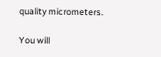quality micrometers.

You will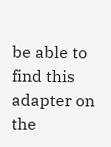be able to find this adapter on the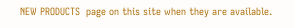NEW PRODUCTS  page on this site when they are available.